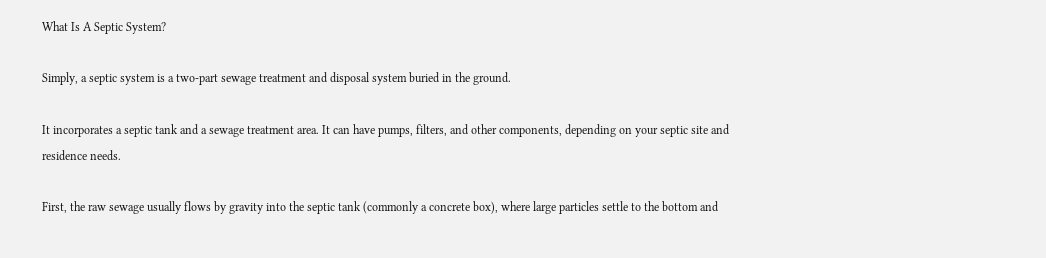What Is A Septic System?

Simply, a septic system is a two-part sewage treatment and disposal system buried in the ground.

It incorporates a septic tank and a sewage treatment area. It can have pumps, filters, and other components, depending on your septic site and residence needs.

First, the raw sewage usually flows by gravity into the septic tank (commonly a concrete box), where large particles settle to the bottom and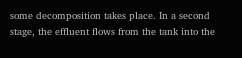some decomposition takes place. In a second stage, the effluent flows from the tank into the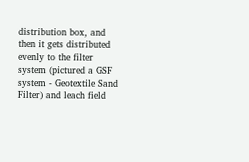distribution box, and then it gets distributed evenly to the filter system (pictured a GSF system - Geotextile Sand Filter) and leach field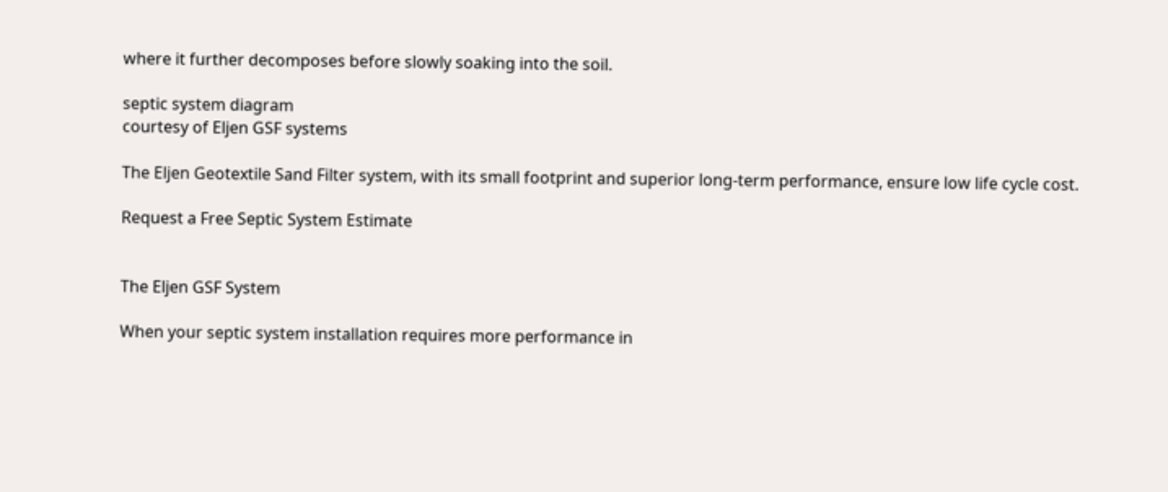where it further decomposes before slowly soaking into the soil.

septic system diagram
courtesy of Eljen GSF systems

The Eljen Geotextile Sand Filter system, with its small footprint and superior long-term performance, ensure low life cycle cost.

Request a Free Septic System Estimate


The Eljen GSF System

When your septic system installation requires more performance in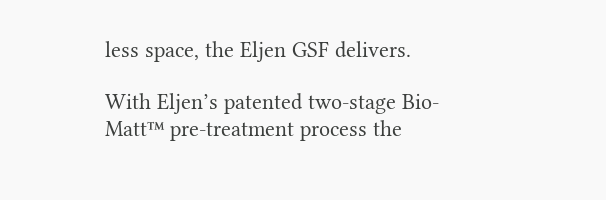less space, the Eljen GSF delivers.

With Eljen’s patented two-stage Bio-Matt™ pre-treatment process the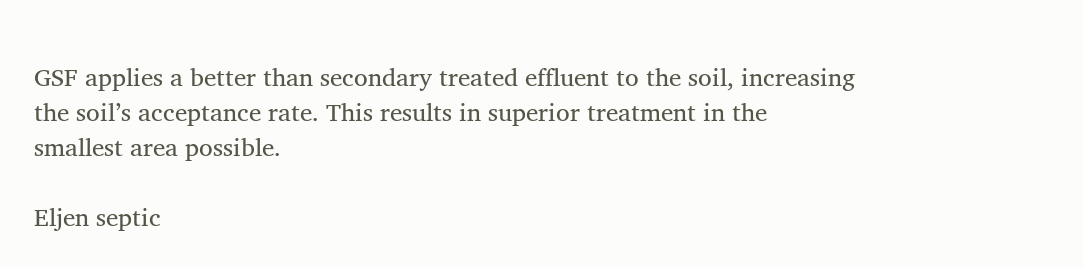GSF applies a better than secondary treated effluent to the soil, increasing the soil’s acceptance rate. This results in superior treatment in the smallest area possible.

Eljen septic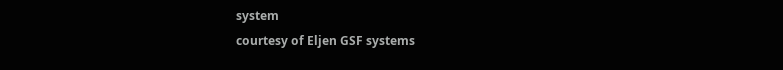system
courtesy of Eljen GSF systems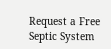Request a Free Septic System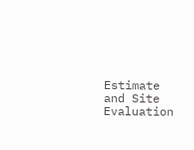Estimate and Site Evaluation